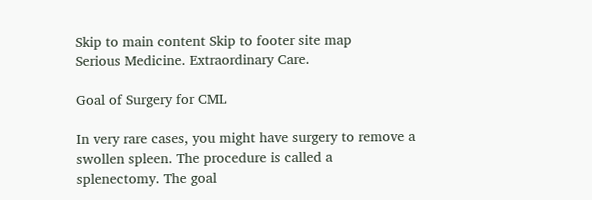Skip to main content Skip to footer site map
Serious Medicine. Extraordinary Care.

Goal of Surgery for CML

In very rare cases, you might have surgery to remove a swollen spleen. The procedure is called a splenectomy. The goal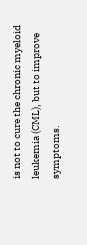is not to cure the chronic myeloid leukemia (CML), but to improve symptoms.